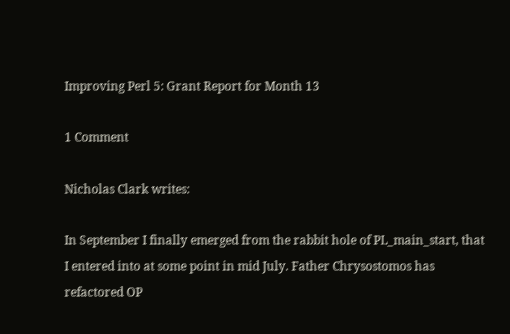Improving Perl 5: Grant Report for Month 13

1 Comment

Nicholas Clark writes:

In September I finally emerged from the rabbit hole of PL_main_start, that I entered into at some point in mid July. Father Chrysostomos has refactored OP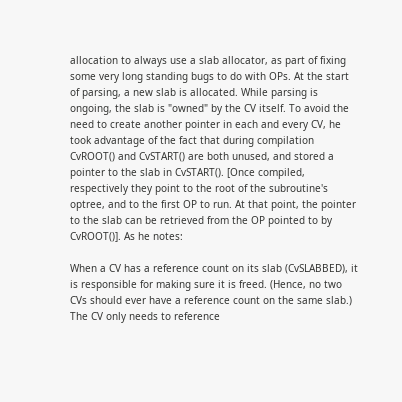allocation to always use a slab allocator, as part of fixing some very long standing bugs to do with OPs. At the start of parsing, a new slab is allocated. While parsing is ongoing, the slab is "owned" by the CV itself. To avoid the need to create another pointer in each and every CV, he took advantage of the fact that during compilation CvROOT() and CvSTART() are both unused, and stored a pointer to the slab in CvSTART(). [Once compiled, respectively they point to the root of the subroutine's optree, and to the first OP to run. At that point, the pointer to the slab can be retrieved from the OP pointed to by CvROOT()]. As he notes:

When a CV has a reference count on its slab (CvSLABBED), it is responsible for making sure it is freed. (Hence, no two CVs should ever have a reference count on the same slab.) The CV only needs to reference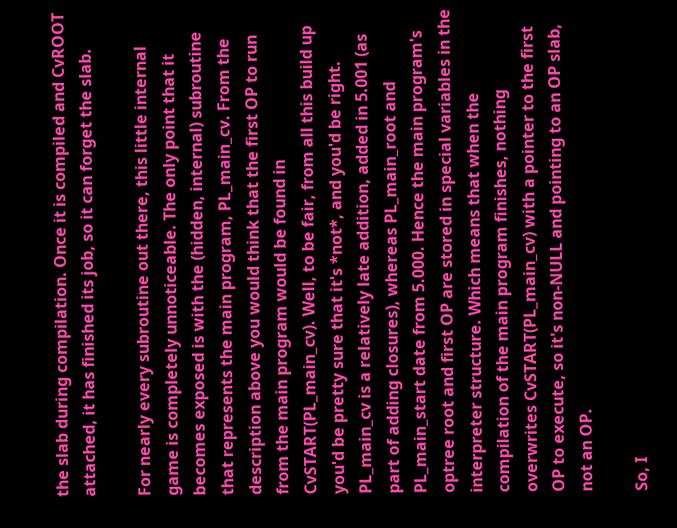the slab during compilation. Once it is compiled and CvROOT attached, it has finished its job, so it can forget the slab.

For nearly every subroutine out there, this little internal game is completely unnoticeable. The only point that it becomes exposed is with the (hidden, internal) subroutine that represents the main program, PL_main_cv. From the description above you would think that the first OP to run from the main program would be found in CvSTART(PL_main_cv). Well, to be fair, from all this build up you'd be pretty sure that it's *not*, and you'd be right. PL_main_cv is a relatively late addition, added in 5.001 (as part of adding closures), whereas PL_main_root and PL_main_start date from 5.000. Hence the main program's optree root and first OP are stored in special variables in the interpreter structure. Which means that when the compilation of the main program finishes, nothing overwrites CvSTART(PL_main_cv) with a pointer to the first OP to execute, so it's non-NULL and pointing to an OP slab, not an OP.

So, I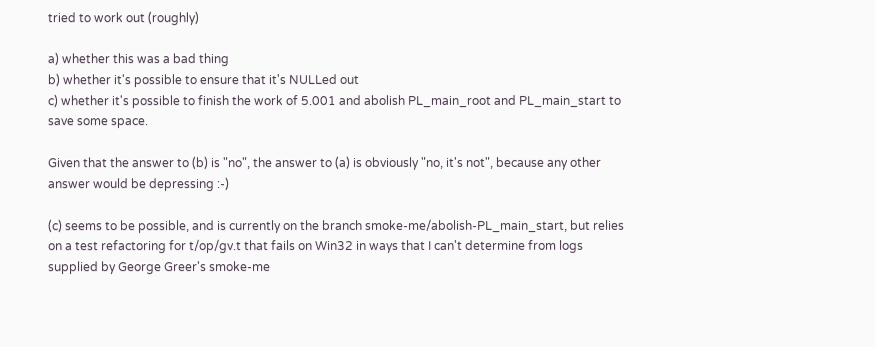tried to work out (roughly)

a) whether this was a bad thing
b) whether it's possible to ensure that it's NULLed out
c) whether it's possible to finish the work of 5.001 and abolish PL_main_root and PL_main_start to save some space.

Given that the answer to (b) is "no", the answer to (a) is obviously "no, it's not", because any other answer would be depressing :-)

(c) seems to be possible, and is currently on the branch smoke-me/abolish-PL_main_start, but relies on a test refactoring for t/op/gv.t that fails on Win32 in ways that I can't determine from logs supplied by George Greer's smoke-me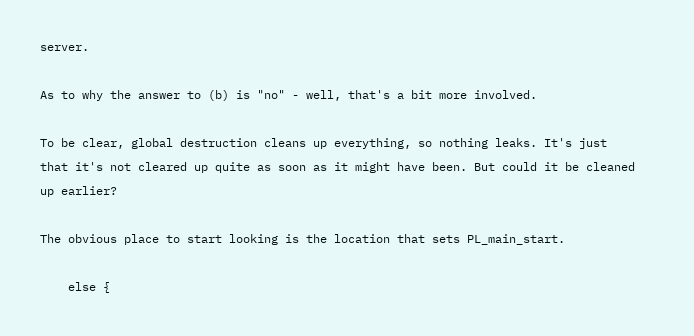server.

As to why the answer to (b) is "no" - well, that's a bit more involved.

To be clear, global destruction cleans up everything, so nothing leaks. It's just that it's not cleared up quite as soon as it might have been. But could it be cleaned up earlier?

The obvious place to start looking is the location that sets PL_main_start.

    else {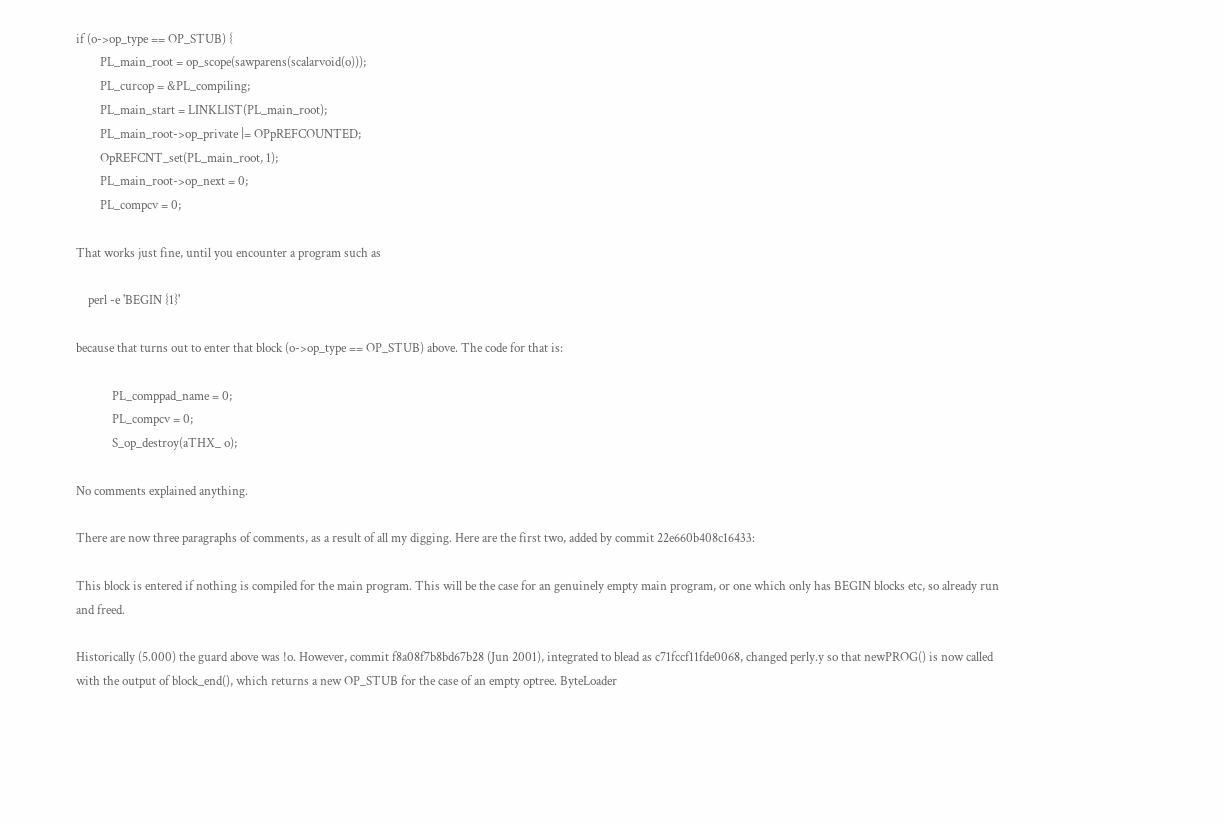if (o->op_type == OP_STUB) {
        PL_main_root = op_scope(sawparens(scalarvoid(o)));
        PL_curcop = &PL_compiling;
        PL_main_start = LINKLIST(PL_main_root);
        PL_main_root->op_private |= OPpREFCOUNTED;
        OpREFCNT_set(PL_main_root, 1);
        PL_main_root->op_next = 0;
        PL_compcv = 0;

That works just fine, until you encounter a program such as

    perl -e 'BEGIN {1}'

because that turns out to enter that block (o->op_type == OP_STUB) above. The code for that is:

            PL_comppad_name = 0;
            PL_compcv = 0;
            S_op_destroy(aTHX_ o);

No comments explained anything.

There are now three paragraphs of comments, as a result of all my digging. Here are the first two, added by commit 22e660b408c16433:

This block is entered if nothing is compiled for the main program. This will be the case for an genuinely empty main program, or one which only has BEGIN blocks etc, so already run and freed.

Historically (5.000) the guard above was !o. However, commit f8a08f7b8bd67b28 (Jun 2001), integrated to blead as c71fccf11fde0068, changed perly.y so that newPROG() is now called with the output of block_end(), which returns a new OP_STUB for the case of an empty optree. ByteLoader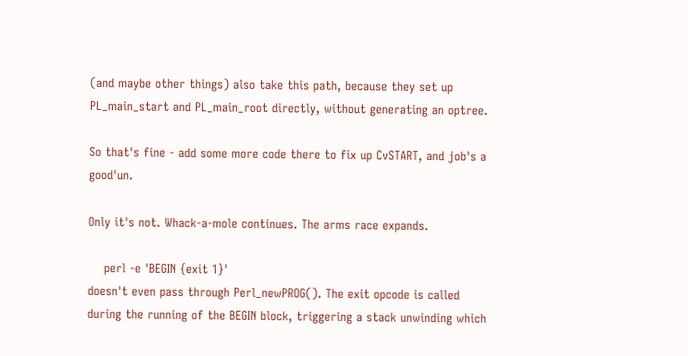(and maybe other things) also take this path, because they set up PL_main_start and PL_main_root directly, without generating an optree.

So that's fine - add some more code there to fix up CvSTART, and job's a good'un.

Only it's not. Whack-a-mole continues. The arms race expands.

    perl -e 'BEGIN {exit 1}'
doesn't even pass through Perl_newPROG(). The exit opcode is called during the running of the BEGIN block, triggering a stack unwinding which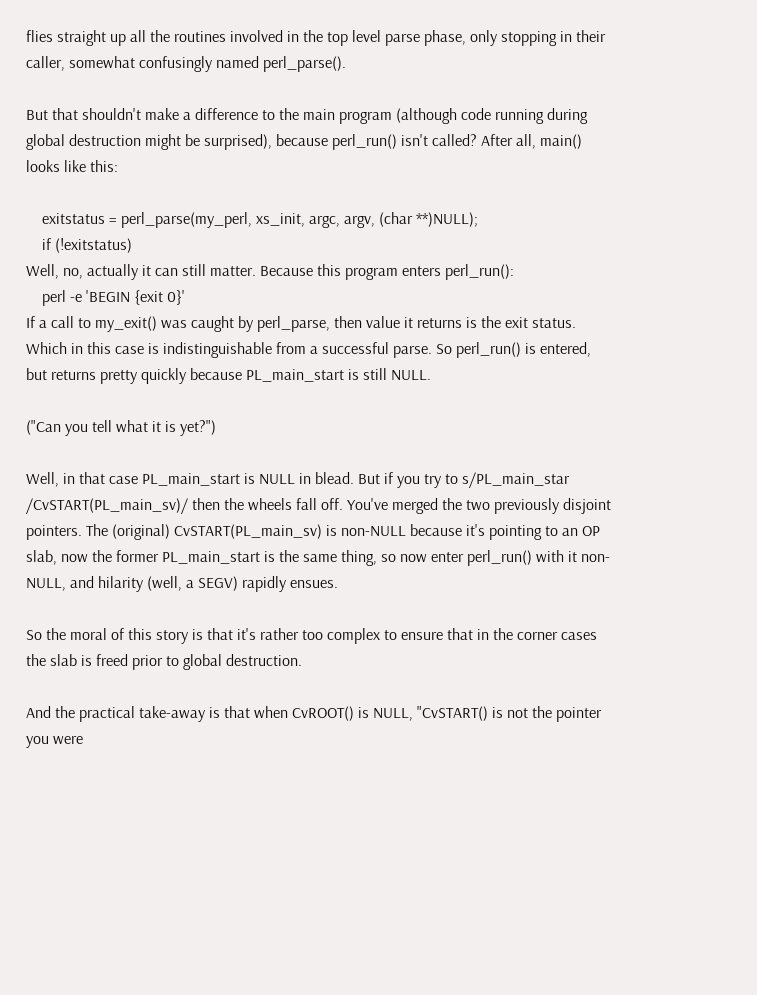flies straight up all the routines involved in the top level parse phase, only stopping in their caller, somewhat confusingly named perl_parse().

But that shouldn't make a difference to the main program (although code running during global destruction might be surprised), because perl_run() isn't called? After all, main() looks like this:

    exitstatus = perl_parse(my_perl, xs_init, argc, argv, (char **)NULL);
    if (!exitstatus)
Well, no, actually it can still matter. Because this program enters perl_run():
    perl -e 'BEGIN {exit 0}'
If a call to my_exit() was caught by perl_parse, then value it returns is the exit status. Which in this case is indistinguishable from a successful parse. So perl_run() is entered, but returns pretty quickly because PL_main_start is still NULL.

("Can you tell what it is yet?")

Well, in that case PL_main_start is NULL in blead. But if you try to s/PL_main_star /CvSTART(PL_main_sv)/ then the wheels fall off. You've merged the two previously disjoint pointers. The (original) CvSTART(PL_main_sv) is non-NULL because it's pointing to an OP slab, now the former PL_main_start is the same thing, so now enter perl_run() with it non-NULL, and hilarity (well, a SEGV) rapidly ensues.

So the moral of this story is that it's rather too complex to ensure that in the corner cases the slab is freed prior to global destruction.

And the practical take-away is that when CvROOT() is NULL, "CvSTART() is not the pointer you were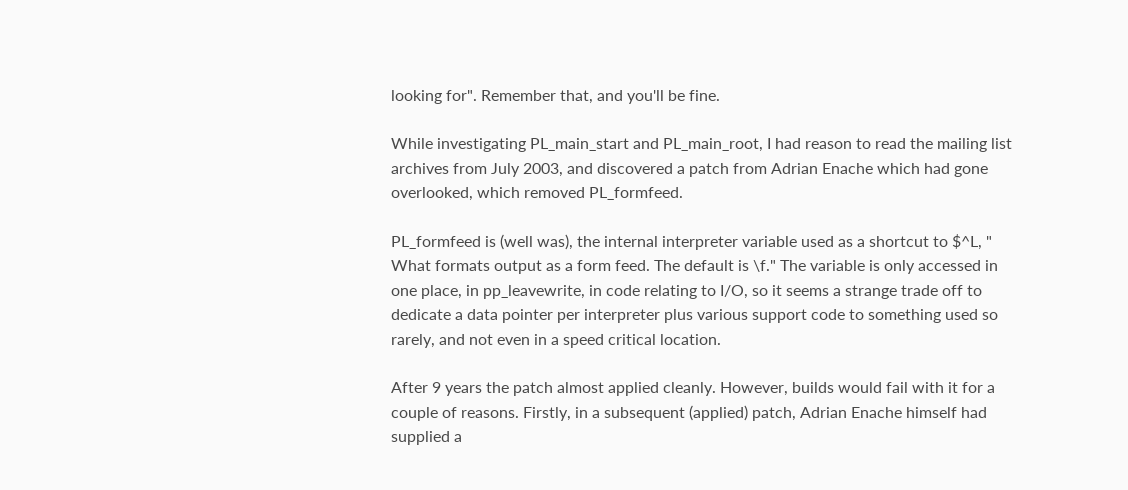looking for". Remember that, and you'll be fine.

While investigating PL_main_start and PL_main_root, I had reason to read the mailing list archives from July 2003, and discovered a patch from Adrian Enache which had gone overlooked, which removed PL_formfeed.

PL_formfeed is (well was), the internal interpreter variable used as a shortcut to $^L, " What formats output as a form feed. The default is \f." The variable is only accessed in one place, in pp_leavewrite, in code relating to I/O, so it seems a strange trade off to dedicate a data pointer per interpreter plus various support code to something used so rarely, and not even in a speed critical location.

After 9 years the patch almost applied cleanly. However, builds would fail with it for a couple of reasons. Firstly, in a subsequent (applied) patch, Adrian Enache himself had supplied a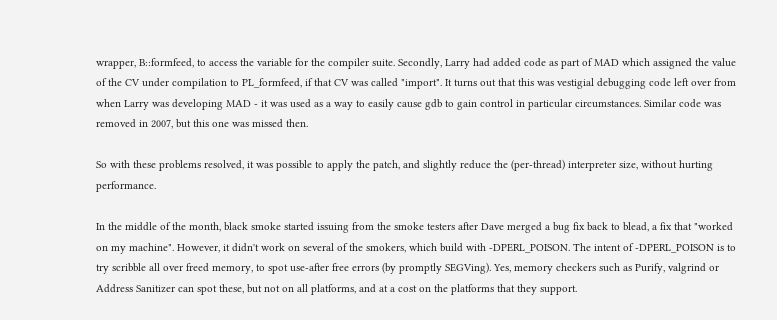wrapper, B::formfeed, to access the variable for the compiler suite. Secondly, Larry had added code as part of MAD which assigned the value of the CV under compilation to PL_formfeed, if that CV was called "import". It turns out that this was vestigial debugging code left over from when Larry was developing MAD - it was used as a way to easily cause gdb to gain control in particular circumstances. Similar code was removed in 2007, but this one was missed then.

So with these problems resolved, it was possible to apply the patch, and slightly reduce the (per-thread) interpreter size, without hurting performance.

In the middle of the month, black smoke started issuing from the smoke testers after Dave merged a bug fix back to blead, a fix that "worked on my machine". However, it didn't work on several of the smokers, which build with -DPERL_POISON. The intent of -DPERL_POISON is to try scribble all over freed memory, to spot use-after free errors (by promptly SEGVing). Yes, memory checkers such as Purify, valgrind or Address Sanitizer can spot these, but not on all platforms, and at a cost on the platforms that they support.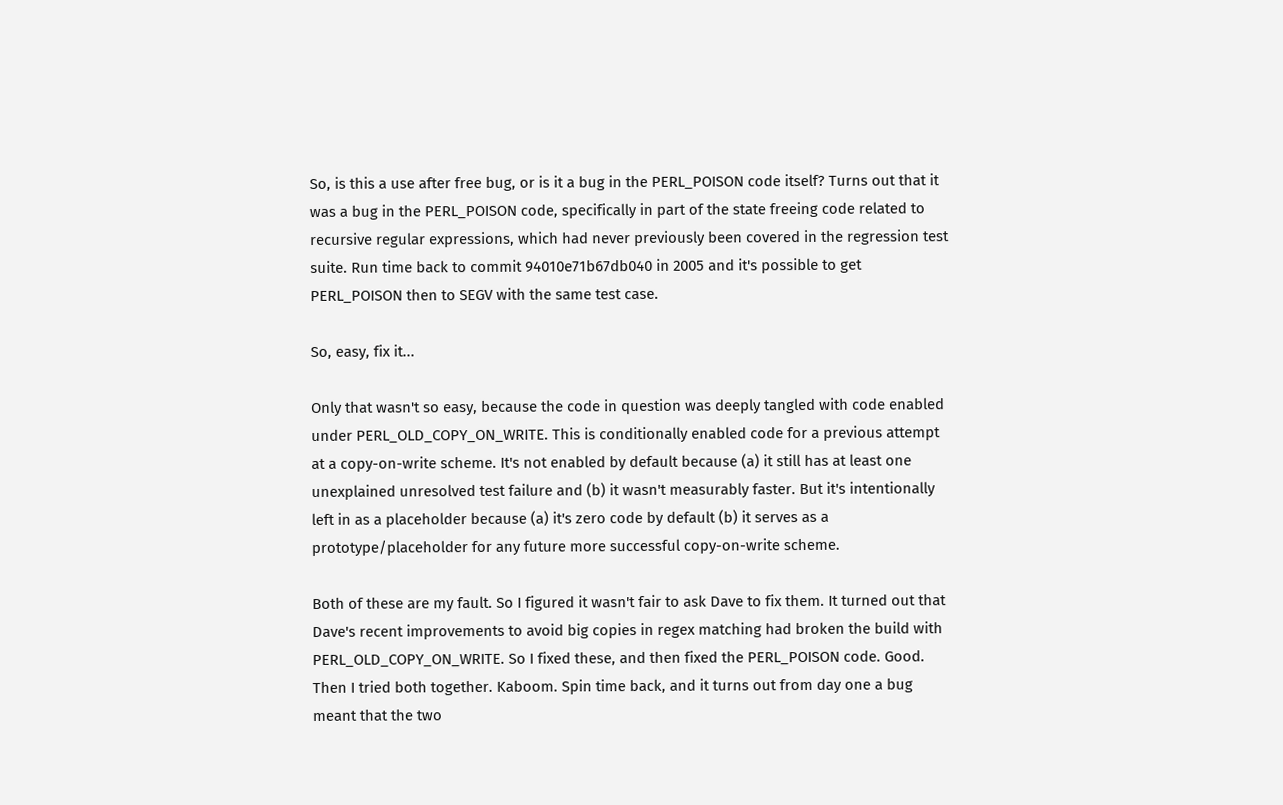So, is this a use after free bug, or is it a bug in the PERL_POISON code itself? Turns out that it was a bug in the PERL_POISON code, specifically in part of the state freeing code related to recursive regular expressions, which had never previously been covered in the regression test suite. Run time back to commit 94010e71b67db040 in 2005 and it's possible to get PERL_POISON then to SEGV with the same test case.

So, easy, fix it...

Only that wasn't so easy, because the code in question was deeply tangled with code enabled under PERL_OLD_COPY_ON_WRITE. This is conditionally enabled code for a previous attempt at a copy-on-write scheme. It's not enabled by default because (a) it still has at least one unexplained unresolved test failure and (b) it wasn't measurably faster. But it's intentionally left in as a placeholder because (a) it's zero code by default (b) it serves as a prototype/placeholder for any future more successful copy-on-write scheme.

Both of these are my fault. So I figured it wasn't fair to ask Dave to fix them. It turned out that Dave's recent improvements to avoid big copies in regex matching had broken the build with PERL_OLD_COPY_ON_WRITE. So I fixed these, and then fixed the PERL_POISON code. Good. Then I tried both together. Kaboom. Spin time back, and it turns out from day one a bug meant that the two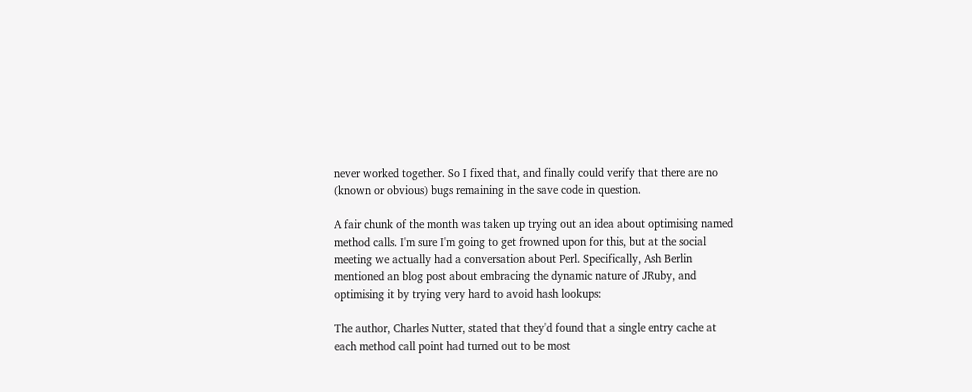never worked together. So I fixed that, and finally could verify that there are no (known or obvious) bugs remaining in the save code in question.

A fair chunk of the month was taken up trying out an idea about optimising named method calls. I'm sure I'm going to get frowned upon for this, but at the social meeting we actually had a conversation about Perl. Specifically, Ash Berlin mentioned an blog post about embracing the dynamic nature of JRuby, and optimising it by trying very hard to avoid hash lookups:

The author, Charles Nutter, stated that they'd found that a single entry cache at each method call point had turned out to be most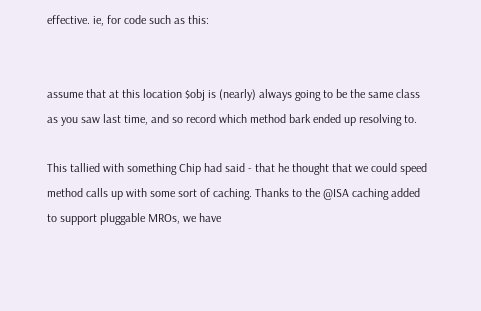effective. ie, for code such as this:


assume that at this location $obj is (nearly) always going to be the same class as you saw last time, and so record which method bark ended up resolving to.

This tallied with something Chip had said - that he thought that we could speed method calls up with some sort of caching. Thanks to the @ISA caching added to support pluggable MROs, we have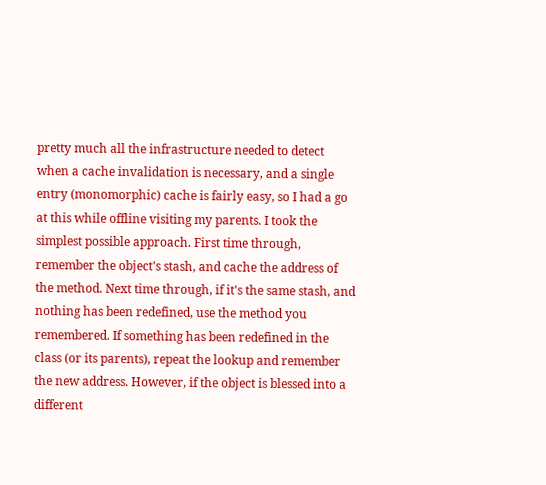pretty much all the infrastructure needed to detect when a cache invalidation is necessary, and a single entry (monomorphic) cache is fairly easy, so I had a go at this while offline visiting my parents. I took the simplest possible approach. First time through, remember the object's stash, and cache the address of the method. Next time through, if it's the same stash, and nothing has been redefined, use the method you remembered. If something has been redefined in the class (or its parents), repeat the lookup and remember the new address. However, if the object is blessed into a different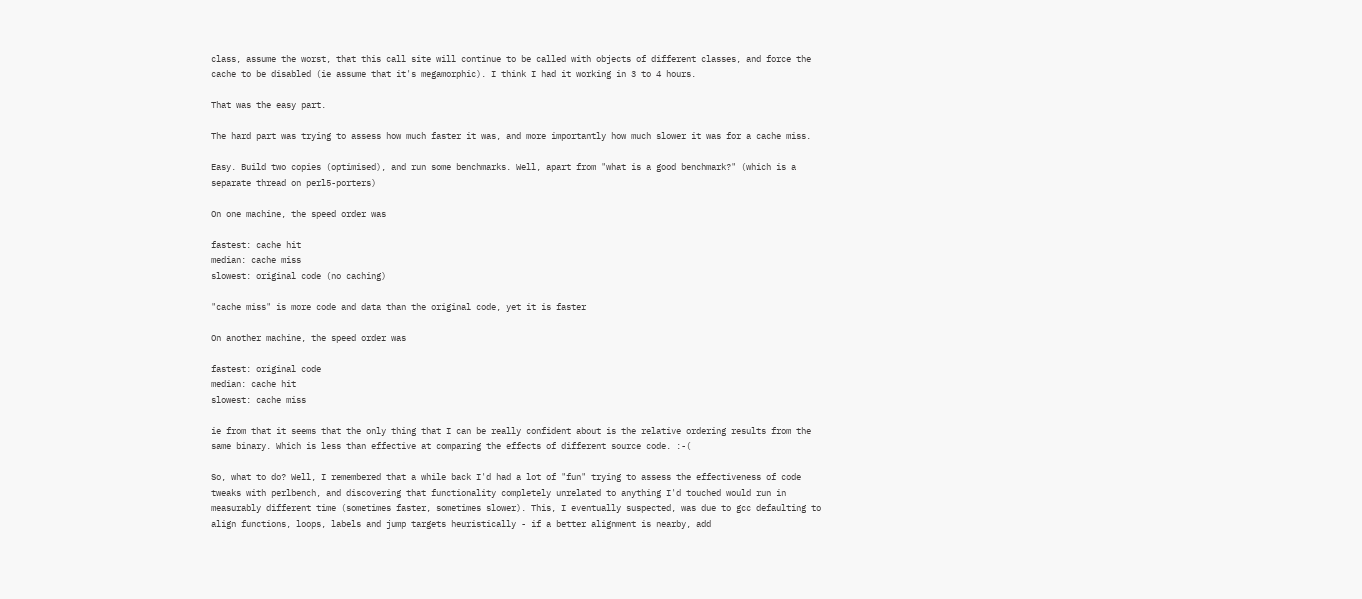class, assume the worst, that this call site will continue to be called with objects of different classes, and force the cache to be disabled (ie assume that it's megamorphic). I think I had it working in 3 to 4 hours.

That was the easy part.

The hard part was trying to assess how much faster it was, and more importantly how much slower it was for a cache miss.

Easy. Build two copies (optimised), and run some benchmarks. Well, apart from "what is a good benchmark?" (which is a separate thread on perl5-porters)

On one machine, the speed order was

fastest: cache hit
median: cache miss
slowest: original code (no caching)

"cache miss" is more code and data than the original code, yet it is faster

On another machine, the speed order was

fastest: original code
median: cache hit
slowest: cache miss

ie from that it seems that the only thing that I can be really confident about is the relative ordering results from the same binary. Which is less than effective at comparing the effects of different source code. :-(

So, what to do? Well, I remembered that a while back I'd had a lot of "fun" trying to assess the effectiveness of code tweaks with perlbench, and discovering that functionality completely unrelated to anything I'd touched would run in measurably different time (sometimes faster, sometimes slower). This, I eventually suspected, was due to gcc defaulting to align functions, loops, labels and jump targets heuristically - if a better alignment is nearby, add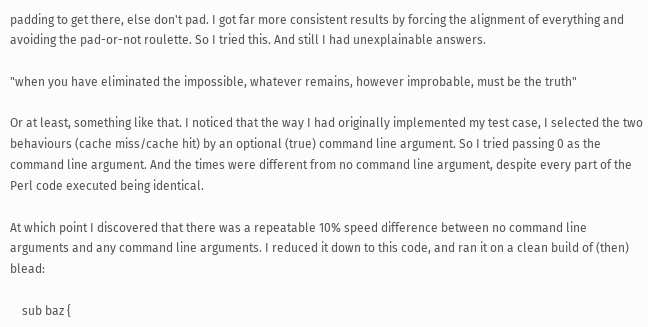padding to get there, else don't pad. I got far more consistent results by forcing the alignment of everything and avoiding the pad-or-not roulette. So I tried this. And still I had unexplainable answers.

"when you have eliminated the impossible, whatever remains, however improbable, must be the truth"

Or at least, something like that. I noticed that the way I had originally implemented my test case, I selected the two behaviours (cache miss/cache hit) by an optional (true) command line argument. So I tried passing 0 as the command line argument. And the times were different from no command line argument, despite every part of the Perl code executed being identical.

At which point I discovered that there was a repeatable 10% speed difference between no command line arguments and any command line arguments. I reduced it down to this code, and ran it on a clean build of (then) blead:

    sub baz {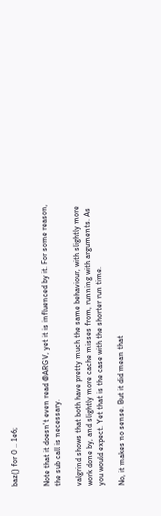baz() for 0 .. 1e6;


Note that it doesn't even read @ARGV, yet it is influenced by it. For some reason, the sub call is necessary.

valgrind shows that both have pretty much the same behaviour, with slightly more work done by, and slightly more cache misses from, running with arguments. As you would expect. Yet that is the case with the shorter run time.

No, it makes no sense. But it did mean that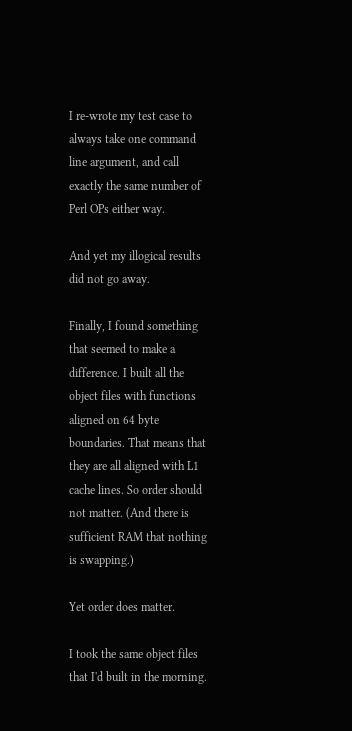I re-wrote my test case to always take one command line argument, and call exactly the same number of Perl OPs either way.

And yet my illogical results did not go away.

Finally, I found something that seemed to make a difference. I built all the object files with functions aligned on 64 byte boundaries. That means that they are all aligned with L1 cache lines. So order should not matter. (And there is sufficient RAM that nothing is swapping.)

Yet order does matter.

I took the same object files that I'd built in the morning.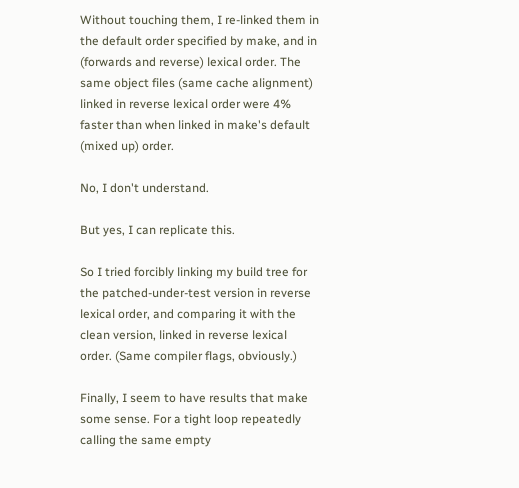Without touching them, I re-linked them in the default order specified by make, and in (forwards and reverse) lexical order. The same object files (same cache alignment) linked in reverse lexical order were 4% faster than when linked in make's default (mixed up) order.

No, I don't understand.

But yes, I can replicate this.

So I tried forcibly linking my build tree for the patched-under-test version in reverse lexical order, and comparing it with the clean version, linked in reverse lexical order. (Same compiler flags, obviously.)

Finally, I seem to have results that make some sense. For a tight loop repeatedly calling the same empty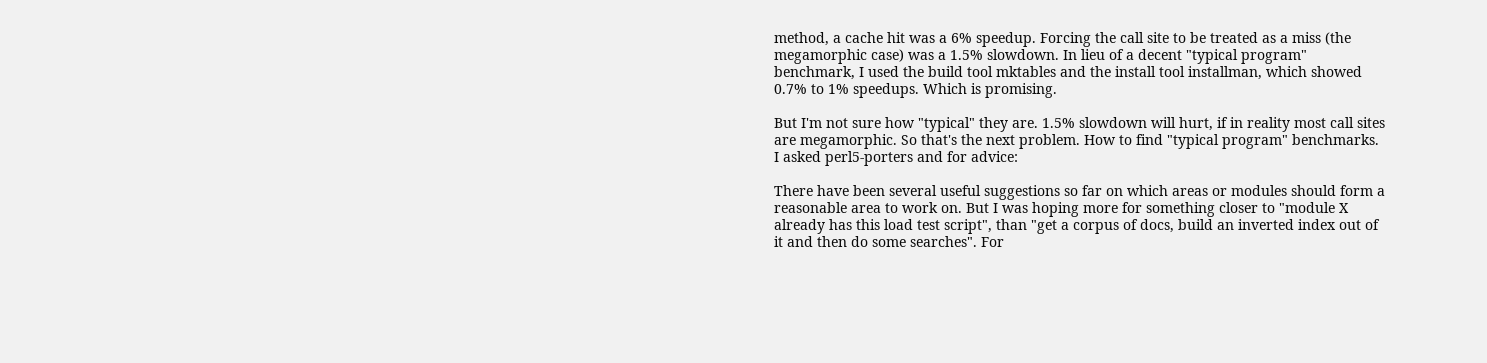method, a cache hit was a 6% speedup. Forcing the call site to be treated as a miss (the megamorphic case) was a 1.5% slowdown. In lieu of a decent "typical program" benchmark, I used the build tool mktables and the install tool installman, which showed 0.7% to 1% speedups. Which is promising.

But I'm not sure how "typical" they are. 1.5% slowdown will hurt, if in reality most call sites are megamorphic. So that's the next problem. How to find "typical program" benchmarks. I asked perl5-porters and for advice:

There have been several useful suggestions so far on which areas or modules should form a reasonable area to work on. But I was hoping more for something closer to "module X already has this load test script", than "get a corpus of docs, build an inverted index out of it and then do some searches". For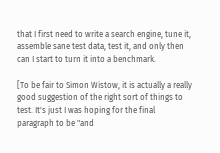that I first need to write a search engine, tune it, assemble sane test data, test it, and only then can I start to turn it into a benchmark.

[To be fair to Simon Wistow, it is actually a really good suggestion of the right sort of things to test. It's just I was hoping for the final paragraph to be "and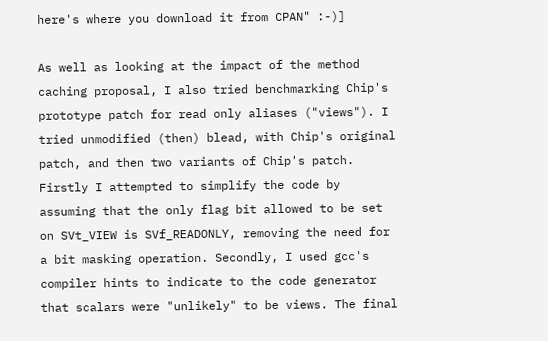here's where you download it from CPAN" :-)]

As well as looking at the impact of the method caching proposal, I also tried benchmarking Chip's prototype patch for read only aliases ("views"). I tried unmodified (then) blead, with Chip's original patch, and then two variants of Chip's patch. Firstly I attempted to simplify the code by assuming that the only flag bit allowed to be set on SVt_VIEW is SVf_READONLY, removing the need for a bit masking operation. Secondly, I used gcc's compiler hints to indicate to the code generator that scalars were "unlikely" to be views. The final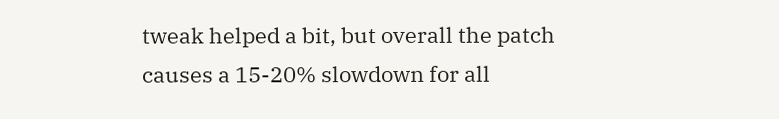tweak helped a bit, but overall the patch causes a 15-20% slowdown for all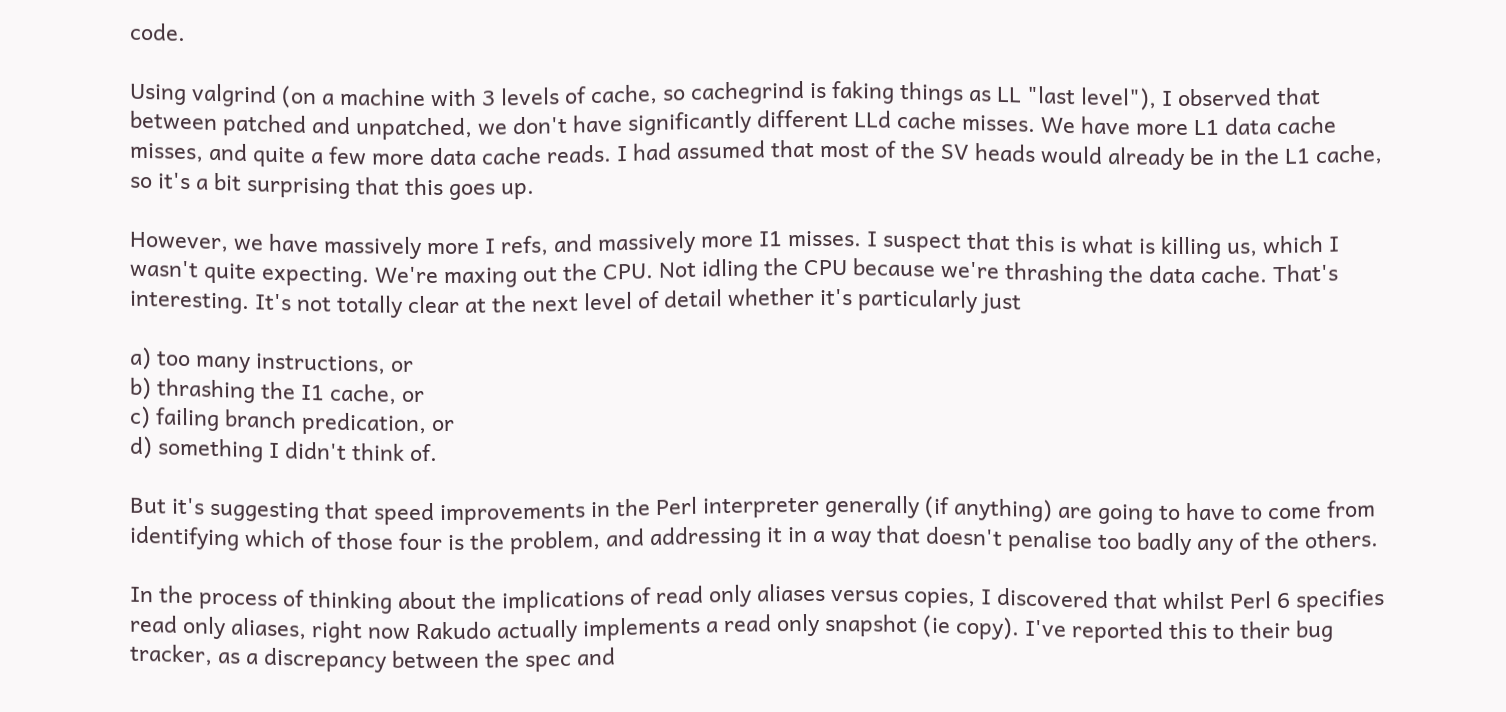code.

Using valgrind (on a machine with 3 levels of cache, so cachegrind is faking things as LL "last level"), I observed that between patched and unpatched, we don't have significantly different LLd cache misses. We have more L1 data cache misses, and quite a few more data cache reads. I had assumed that most of the SV heads would already be in the L1 cache, so it's a bit surprising that this goes up.

However, we have massively more I refs, and massively more I1 misses. I suspect that this is what is killing us, which I wasn't quite expecting. We're maxing out the CPU. Not idling the CPU because we're thrashing the data cache. That's interesting. It's not totally clear at the next level of detail whether it's particularly just

a) too many instructions, or
b) thrashing the I1 cache, or
c) failing branch predication, or
d) something I didn't think of.

But it's suggesting that speed improvements in the Perl interpreter generally (if anything) are going to have to come from identifying which of those four is the problem, and addressing it in a way that doesn't penalise too badly any of the others.

In the process of thinking about the implications of read only aliases versus copies, I discovered that whilst Perl 6 specifies read only aliases, right now Rakudo actually implements a read only snapshot (ie copy). I've reported this to their bug tracker, as a discrepancy between the spec and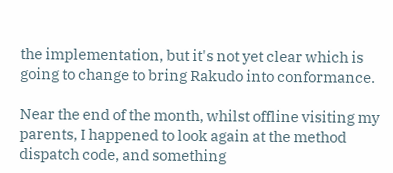the implementation, but it's not yet clear which is going to change to bring Rakudo into conformance.

Near the end of the month, whilst offline visiting my parents, I happened to look again at the method dispatch code, and something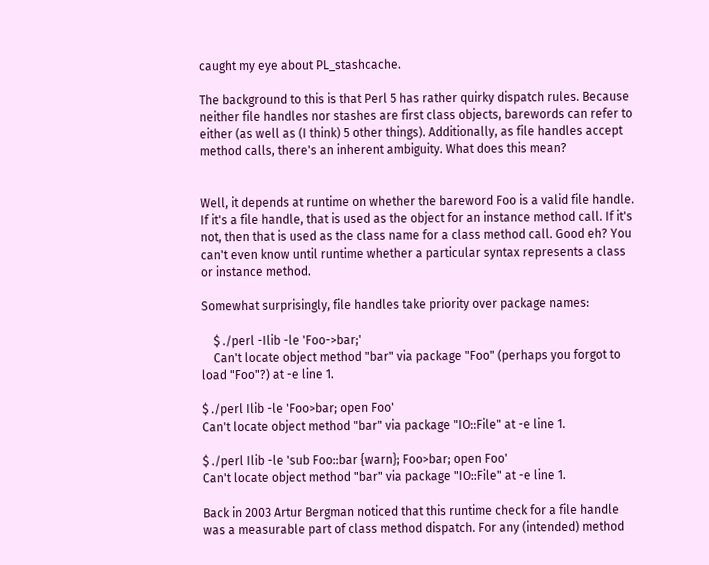caught my eye about PL_stashcache.

The background to this is that Perl 5 has rather quirky dispatch rules. Because neither file handles nor stashes are first class objects, barewords can refer to either (as well as (I think) 5 other things). Additionally, as file handles accept method calls, there's an inherent ambiguity. What does this mean?


Well, it depends at runtime on whether the bareword Foo is a valid file handle. If it's a file handle, that is used as the object for an instance method call. If it's not, then that is used as the class name for a class method call. Good eh? You can't even know until runtime whether a particular syntax represents a class or instance method.

Somewhat surprisingly, file handles take priority over package names:

    $ ./perl -Ilib -le 'Foo->bar;'
    Can't locate object method "bar" via package "Foo" (perhaps you forgot to load "Foo"?) at -e line 1.

$ ./perl Ilib -le 'Foo>bar; open Foo'
Can't locate object method "bar" via package "IO::File" at -e line 1.

$ ./perl Ilib -le 'sub Foo::bar {warn}; Foo>bar; open Foo'
Can't locate object method "bar" via package "IO::File" at -e line 1.

Back in 2003 Artur Bergman noticed that this runtime check for a file handle was a measurable part of class method dispatch. For any (intended) method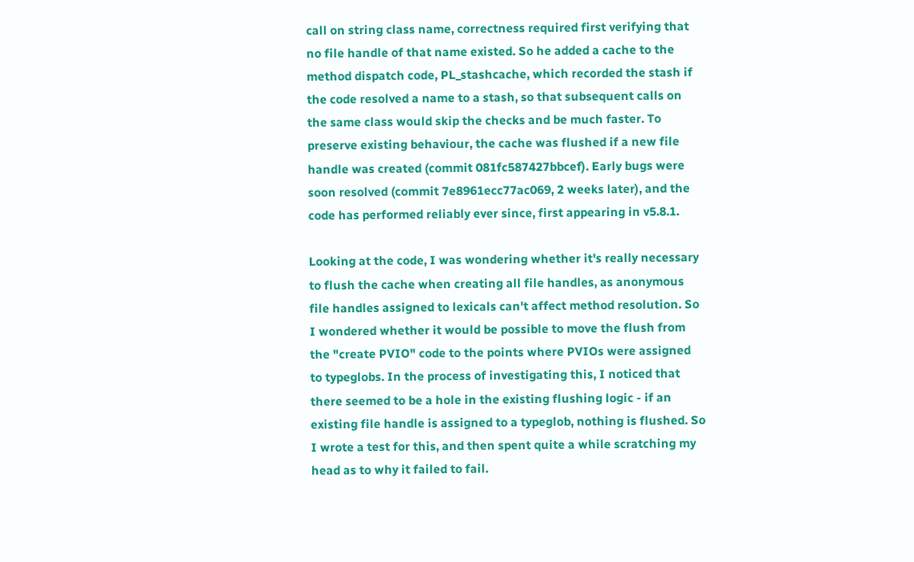call on string class name, correctness required first verifying that no file handle of that name existed. So he added a cache to the method dispatch code, PL_stashcache, which recorded the stash if the code resolved a name to a stash, so that subsequent calls on the same class would skip the checks and be much faster. To preserve existing behaviour, the cache was flushed if a new file handle was created (commit 081fc587427bbcef). Early bugs were soon resolved (commit 7e8961ecc77ac069, 2 weeks later), and the code has performed reliably ever since, first appearing in v5.8.1.

Looking at the code, I was wondering whether it's really necessary to flush the cache when creating all file handles, as anonymous file handles assigned to lexicals can't affect method resolution. So I wondered whether it would be possible to move the flush from the "create PVIO" code to the points where PVIOs were assigned to typeglobs. In the process of investigating this, I noticed that there seemed to be a hole in the existing flushing logic - if an existing file handle is assigned to a typeglob, nothing is flushed. So I wrote a test for this, and then spent quite a while scratching my head as to why it failed to fail.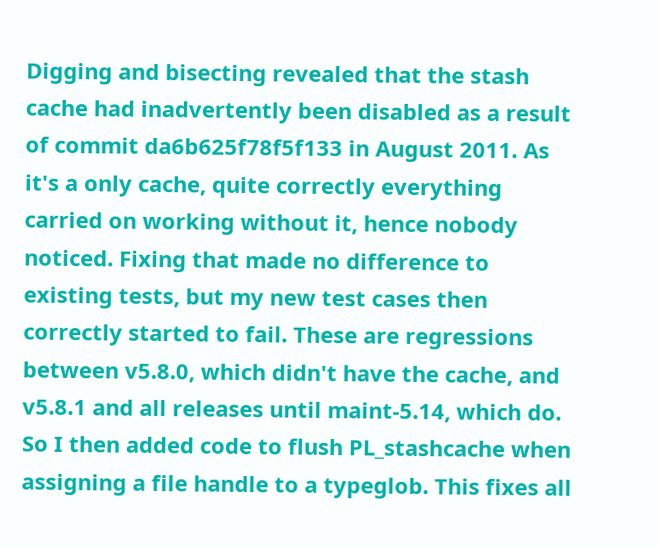Digging and bisecting revealed that the stash cache had inadvertently been disabled as a result of commit da6b625f78f5f133 in August 2011. As it's a only cache, quite correctly everything carried on working without it, hence nobody noticed. Fixing that made no difference to existing tests, but my new test cases then correctly started to fail. These are regressions between v5.8.0, which didn't have the cache, and v5.8.1 and all releases until maint-5.14, which do. So I then added code to flush PL_stashcache when assigning a file handle to a typeglob. This fixes all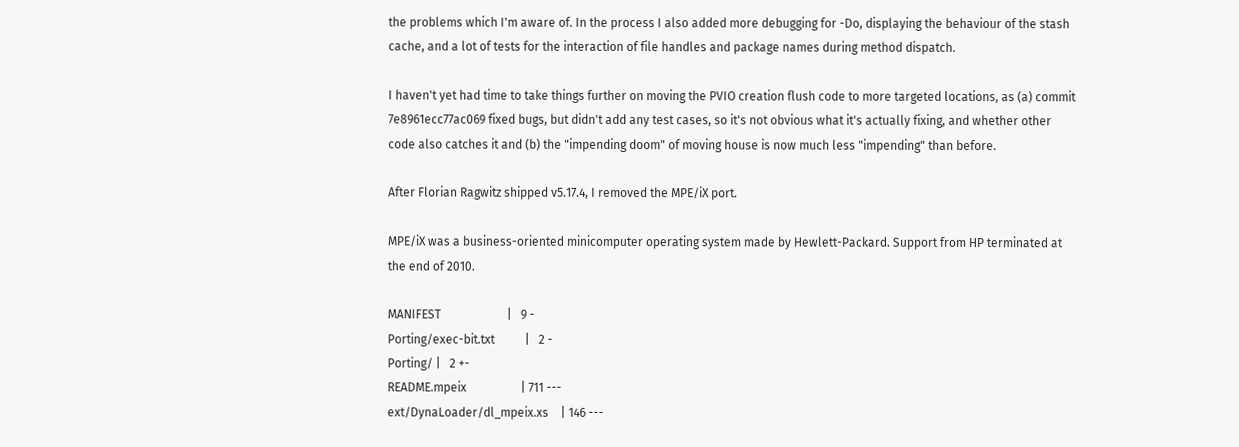the problems which I'm aware of. In the process I also added more debugging for -Do, displaying the behaviour of the stash cache, and a lot of tests for the interaction of file handles and package names during method dispatch.

I haven't yet had time to take things further on moving the PVIO creation flush code to more targeted locations, as (a) commit 7e8961ecc77ac069 fixed bugs, but didn't add any test cases, so it's not obvious what it's actually fixing, and whether other code also catches it and (b) the "impending doom" of moving house is now much less "impending" than before.

After Florian Ragwitz shipped v5.17.4, I removed the MPE/iX port.

MPE/iX was a business-oriented minicomputer operating system made by Hewlett-Packard. Support from HP terminated at the end of 2010.

MANIFEST                      |   9 -
Porting/exec-bit.txt          |   2 -
Porting/ |   2 +-
README.mpeix                  | 711 ---
ext/DynaLoader/dl_mpeix.xs    | 146 ---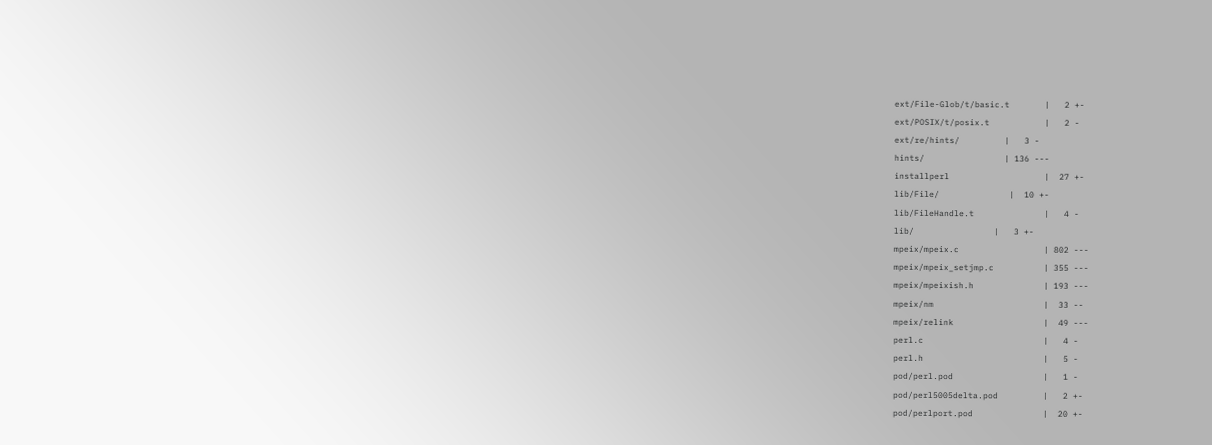ext/File-Glob/t/basic.t       |   2 +-
ext/POSIX/t/posix.t           |   2 -
ext/re/hints/         |   3 -
hints/                | 136 ---
installperl                   |  27 +-
lib/File/              |  10 +-
lib/FileHandle.t              |   4 -
lib/                |   3 +-
mpeix/mpeix.c                 | 802 ---
mpeix/mpeix_setjmp.c          | 355 ---
mpeix/mpeixish.h              | 193 ---
mpeix/nm                      |  33 --
mpeix/relink                  |  49 ---
perl.c                        |   4 -
perl.h                        |   5 -
pod/perl.pod                  |   1 -
pod/perl5005delta.pod         |   2 +-
pod/perlport.pod              |  20 +-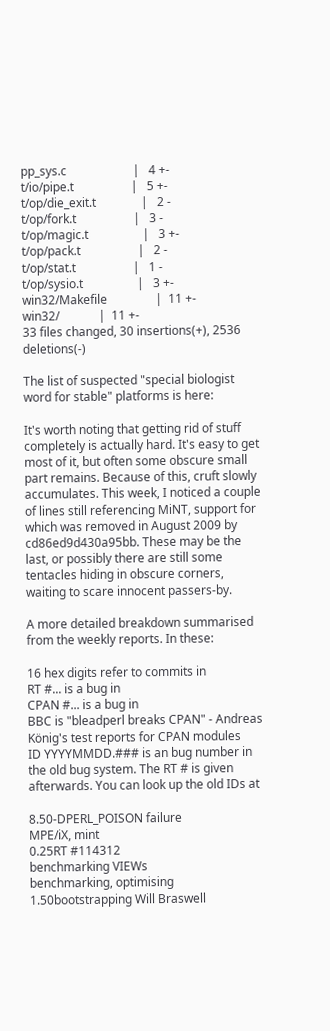pp_sys.c                      |   4 +-
t/io/pipe.t                   |   5 +-
t/op/die_exit.t               |   2 -
t/op/fork.t                   |   3 -
t/op/magic.t                  |   3 +-
t/op/pack.t                   |   2 -
t/op/stat.t                   |   1 -
t/op/sysio.t                  |   3 +-
win32/Makefile                |  11 +-
win32/             |  11 +-
33 files changed, 30 insertions(+), 2536 deletions(-)

The list of suspected "special biologist word for stable" platforms is here:

It's worth noting that getting rid of stuff completely is actually hard. It's easy to get most of it, but often some obscure small part remains. Because of this, cruft slowly accumulates. This week, I noticed a couple of lines still referencing MiNT, support for which was removed in August 2009 by cd86ed9d430a95bb. These may be the last, or possibly there are still some tentacles hiding in obscure corners, waiting to scare innocent passers-by.

A more detailed breakdown summarised from the weekly reports. In these:

16 hex digits refer to commits in
RT #... is a bug in
CPAN #... is a bug in
BBC is "bleadperl breaks CPAN" - Andreas König's test reports for CPAN modules
ID YYYYMMDD.### is an bug number in the old bug system. The RT # is given
afterwards. You can look up the old IDs at

8.50-DPERL_POISON failure
MPE/iX, mint
0.25RT #114312
benchmarking VIEWs
benchmarking, optimising
1.50bootstrapping Will Braswell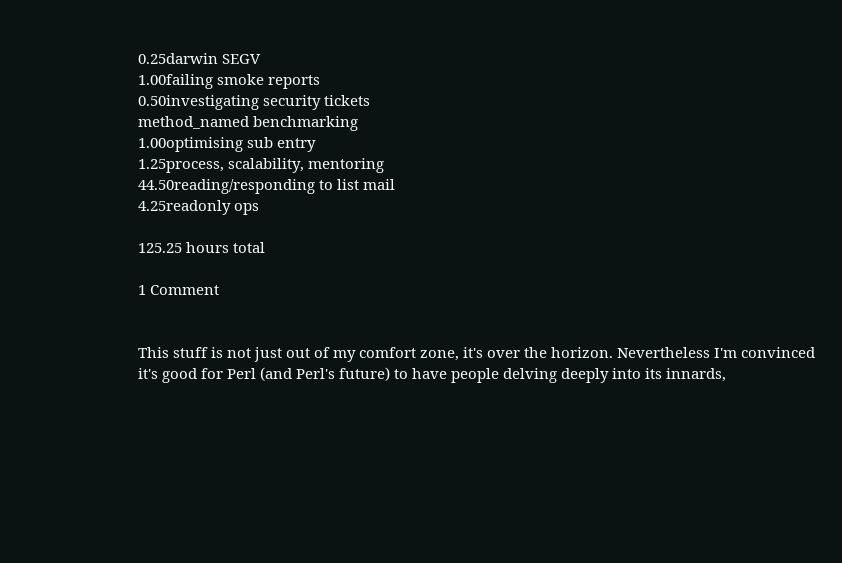0.25darwin SEGV
1.00failing smoke reports
0.50investigating security tickets
method_named benchmarking
1.00optimising sub entry
1.25process, scalability, mentoring
44.50reading/responding to list mail
4.25readonly ops

125.25 hours total

1 Comment


This stuff is not just out of my comfort zone, it's over the horizon. Nevertheless I'm convinced it's good for Perl (and Perl's future) to have people delving deeply into its innards,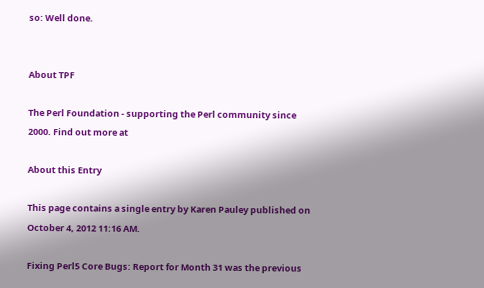so: Well done.


About TPF

The Perl Foundation - supporting the Perl community since 2000. Find out more at

About this Entry

This page contains a single entry by Karen Pauley published on October 4, 2012 11:16 AM.

Fixing Perl5 Core Bugs: Report for Month 31 was the previous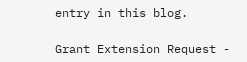entry in this blog.

Grant Extension Request -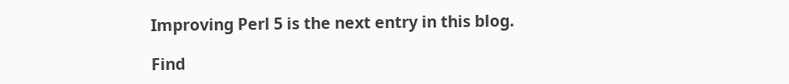Improving Perl 5 is the next entry in this blog.

Find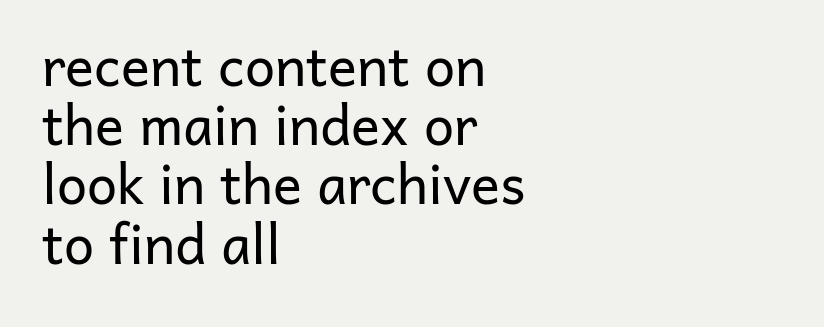recent content on the main index or look in the archives to find all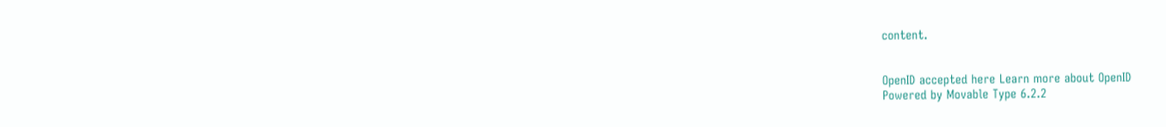content.


OpenID accepted here Learn more about OpenID
Powered by Movable Type 6.2.2